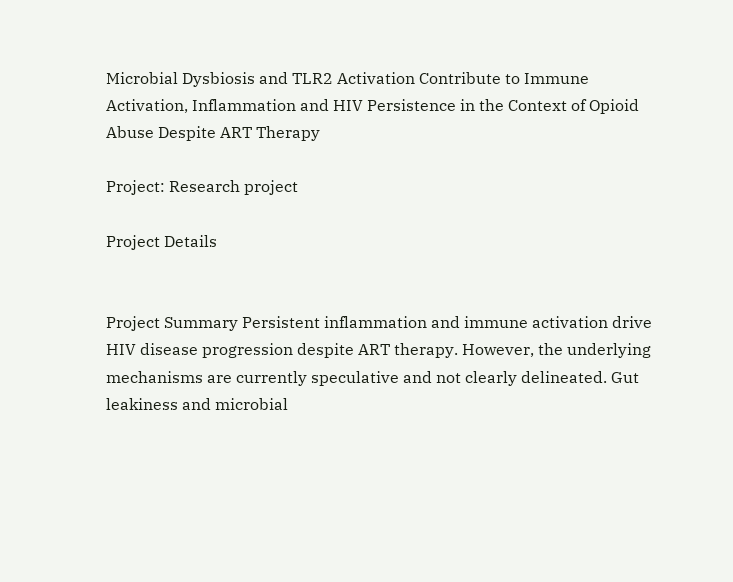Microbial Dysbiosis and TLR2 Activation Contribute to Immune Activation, Inflammation and HIV Persistence in the Context of Opioid Abuse Despite ART Therapy

Project: Research project

Project Details


Project Summary Persistent inflammation and immune activation drive HIV disease progression despite ART therapy. However, the underlying mechanisms are currently speculative and not clearly delineated. Gut leakiness and microbial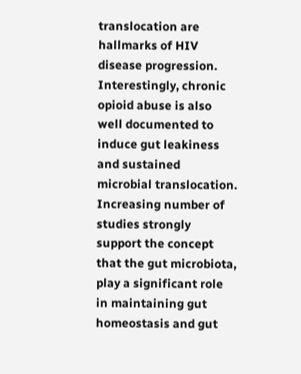translocation are hallmarks of HIV disease progression. Interestingly, chronic opioid abuse is also well documented to induce gut leakiness and sustained microbial translocation. Increasing number of studies strongly support the concept that the gut microbiota, play a significant role in maintaining gut homeostasis and gut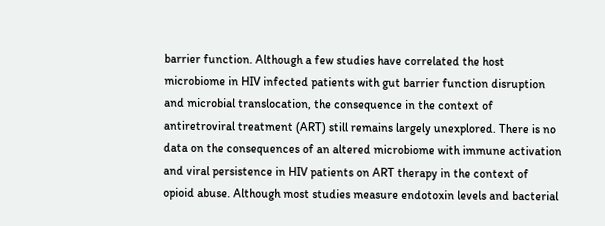barrier function. Although a few studies have correlated the host microbiome in HIV infected patients with gut barrier function disruption and microbial translocation, the consequence in the context of antiretroviral treatment (ART) still remains largely unexplored. There is no data on the consequences of an altered microbiome with immune activation and viral persistence in HIV patients on ART therapy in the context of opioid abuse. Although most studies measure endotoxin levels and bacterial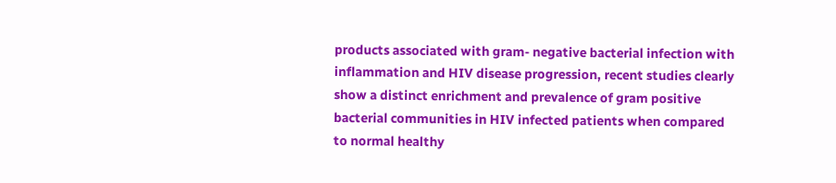products associated with gram- negative bacterial infection with inflammation and HIV disease progression, recent studies clearly show a distinct enrichment and prevalence of gram positive bacterial communities in HIV infected patients when compared to normal healthy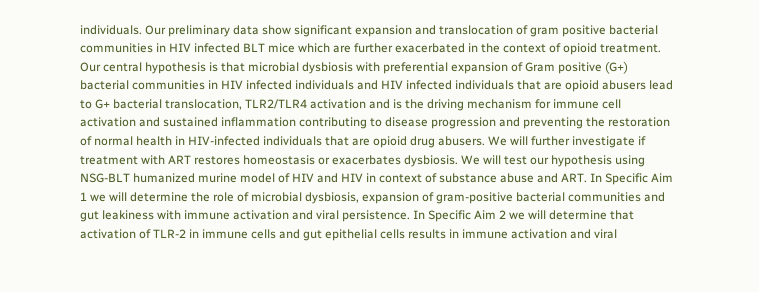individuals. Our preliminary data show significant expansion and translocation of gram positive bacterial communities in HIV infected BLT mice which are further exacerbated in the context of opioid treatment. Our central hypothesis is that microbial dysbiosis with preferential expansion of Gram positive (G+) bacterial communities in HIV infected individuals and HIV infected individuals that are opioid abusers lead to G+ bacterial translocation, TLR2/TLR4 activation and is the driving mechanism for immune cell activation and sustained inflammation contributing to disease progression and preventing the restoration of normal health in HIV-infected individuals that are opioid drug abusers. We will further investigate if treatment with ART restores homeostasis or exacerbates dysbiosis. We will test our hypothesis using NSG-BLT humanized murine model of HIV and HIV in context of substance abuse and ART. In Specific Aim 1 we will determine the role of microbial dysbiosis, expansion of gram-positive bacterial communities and gut leakiness with immune activation and viral persistence. In Specific Aim 2 we will determine that activation of TLR-2 in immune cells and gut epithelial cells results in immune activation and viral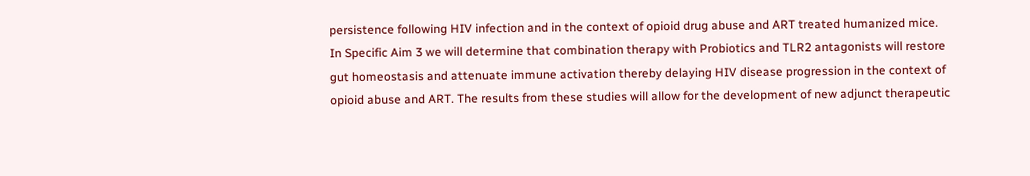persistence following HIV infection and in the context of opioid drug abuse and ART treated humanized mice. In Specific Aim 3 we will determine that combination therapy with Probiotics and TLR2 antagonists will restore gut homeostasis and attenuate immune activation thereby delaying HIV disease progression in the context of opioid abuse and ART. The results from these studies will allow for the development of new adjunct therapeutic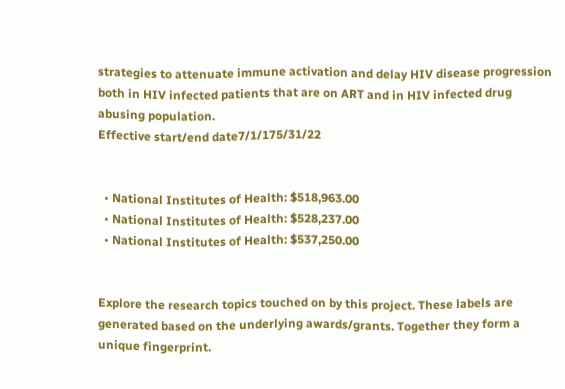strategies to attenuate immune activation and delay HIV disease progression both in HIV infected patients that are on ART and in HIV infected drug abusing population.
Effective start/end date7/1/175/31/22


  • National Institutes of Health: $518,963.00
  • National Institutes of Health: $528,237.00
  • National Institutes of Health: $537,250.00


Explore the research topics touched on by this project. These labels are generated based on the underlying awards/grants. Together they form a unique fingerprint.